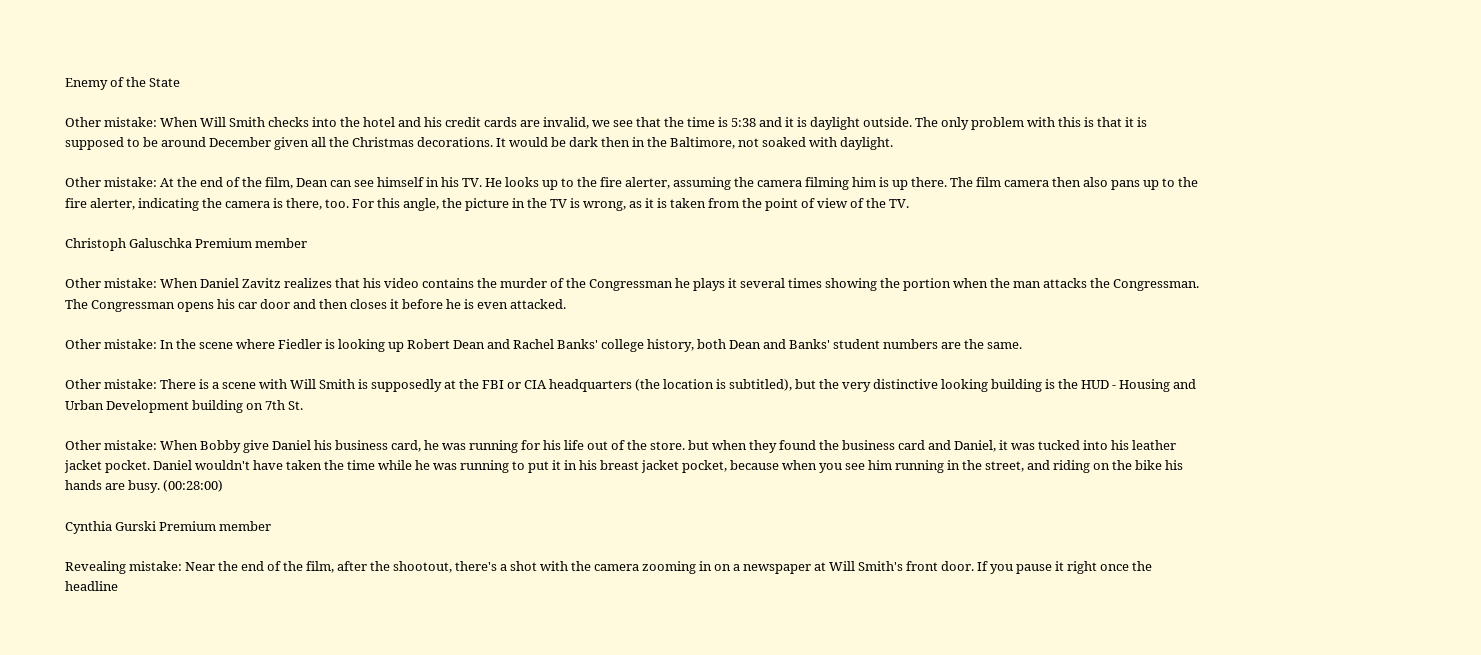Enemy of the State

Other mistake: When Will Smith checks into the hotel and his credit cards are invalid, we see that the time is 5:38 and it is daylight outside. The only problem with this is that it is supposed to be around December given all the Christmas decorations. It would be dark then in the Baltimore, not soaked with daylight.

Other mistake: At the end of the film, Dean can see himself in his TV. He looks up to the fire alerter, assuming the camera filming him is up there. The film camera then also pans up to the fire alerter, indicating the camera is there, too. For this angle, the picture in the TV is wrong, as it is taken from the point of view of the TV.

Christoph Galuschka Premium member

Other mistake: When Daniel Zavitz realizes that his video contains the murder of the Congressman he plays it several times showing the portion when the man attacks the Congressman. The Congressman opens his car door and then closes it before he is even attacked.

Other mistake: In the scene where Fiedler is looking up Robert Dean and Rachel Banks' college history, both Dean and Banks' student numbers are the same.

Other mistake: There is a scene with Will Smith is supposedly at the FBI or CIA headquarters (the location is subtitled), but the very distinctive looking building is the HUD - Housing and Urban Development building on 7th St.

Other mistake: When Bobby give Daniel his business card, he was running for his life out of the store. but when they found the business card and Daniel, it was tucked into his leather jacket pocket. Daniel wouldn't have taken the time while he was running to put it in his breast jacket pocket, because when you see him running in the street, and riding on the bike his hands are busy. (00:28:00)

Cynthia Gurski Premium member

Revealing mistake: Near the end of the film, after the shootout, there's a shot with the camera zooming in on a newspaper at Will Smith's front door. If you pause it right once the headline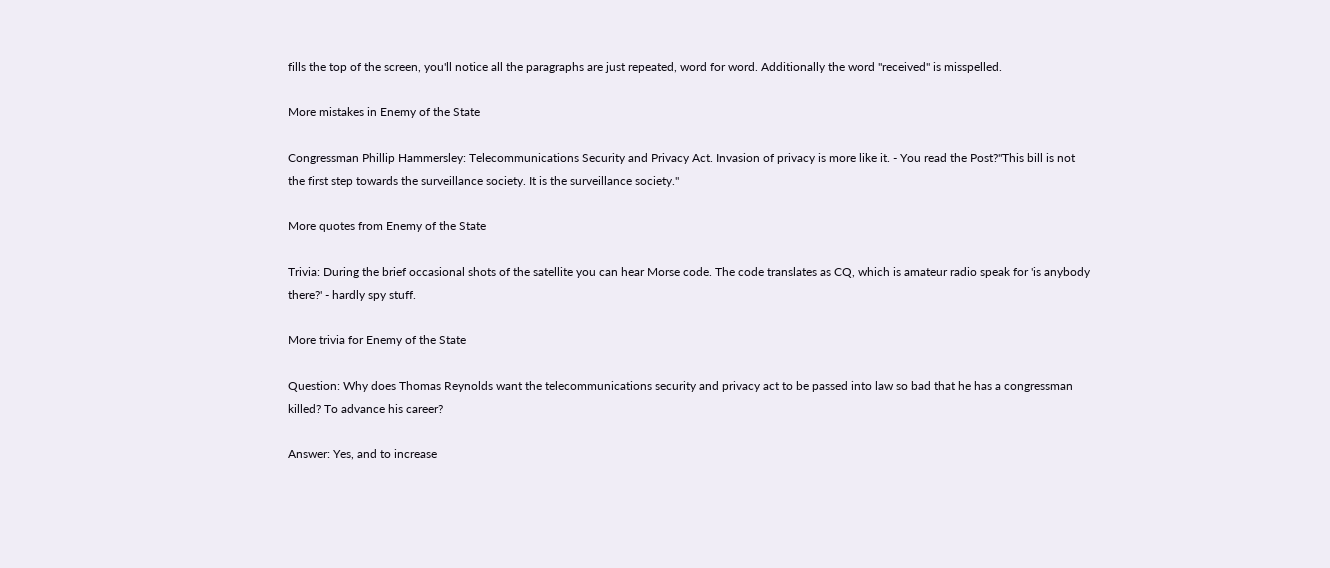fills the top of the screen, you'll notice all the paragraphs are just repeated, word for word. Additionally the word "received" is misspelled.

More mistakes in Enemy of the State

Congressman Phillip Hammersley: Telecommunications Security and Privacy Act. Invasion of privacy is more like it. - You read the Post?"This bill is not the first step towards the surveillance society. It is the surveillance society."

More quotes from Enemy of the State

Trivia: During the brief occasional shots of the satellite you can hear Morse code. The code translates as CQ, which is amateur radio speak for 'is anybody there?' - hardly spy stuff.

More trivia for Enemy of the State

Question: Why does Thomas Reynolds want the telecommunications security and privacy act to be passed into law so bad that he has a congressman killed? To advance his career?

Answer: Yes, and to increase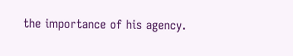the importance of his agency.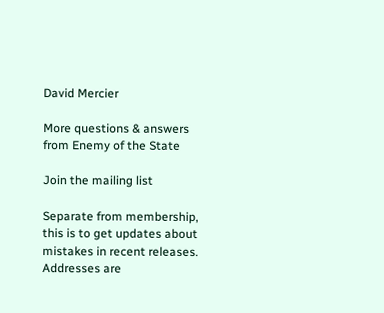David Mercier

More questions & answers from Enemy of the State

Join the mailing list

Separate from membership, this is to get updates about mistakes in recent releases. Addresses are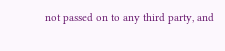not passed on to any third party, and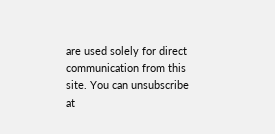are used solely for direct communication from this site. You can unsubscribe at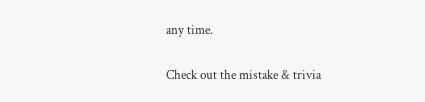any time.

Check out the mistake & trivia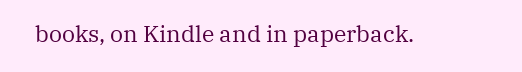books, on Kindle and in paperback.